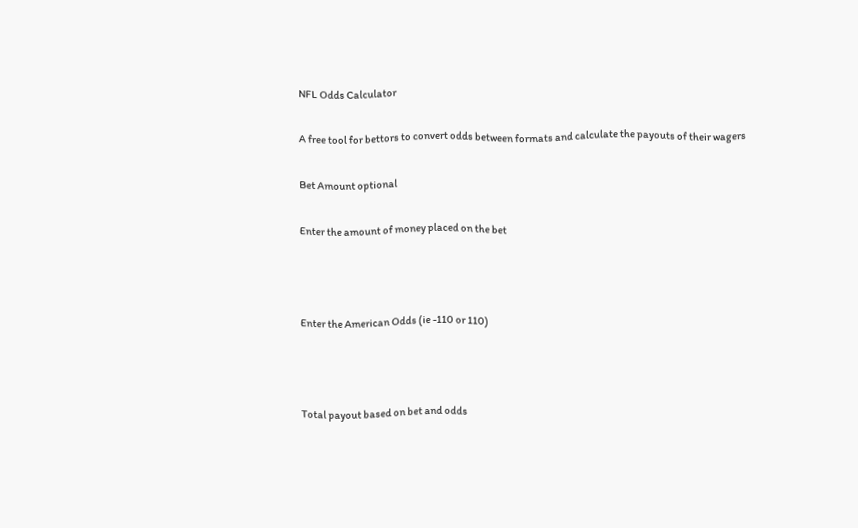NFL Odds Calculator

A free tool for bettors to convert odds between formats and calculate the payouts of their wagers

Bet Amount optional

Enter the amount of money placed on the bet



Enter the American Odds (ie -110 or 110)



Total payout based on bet and odds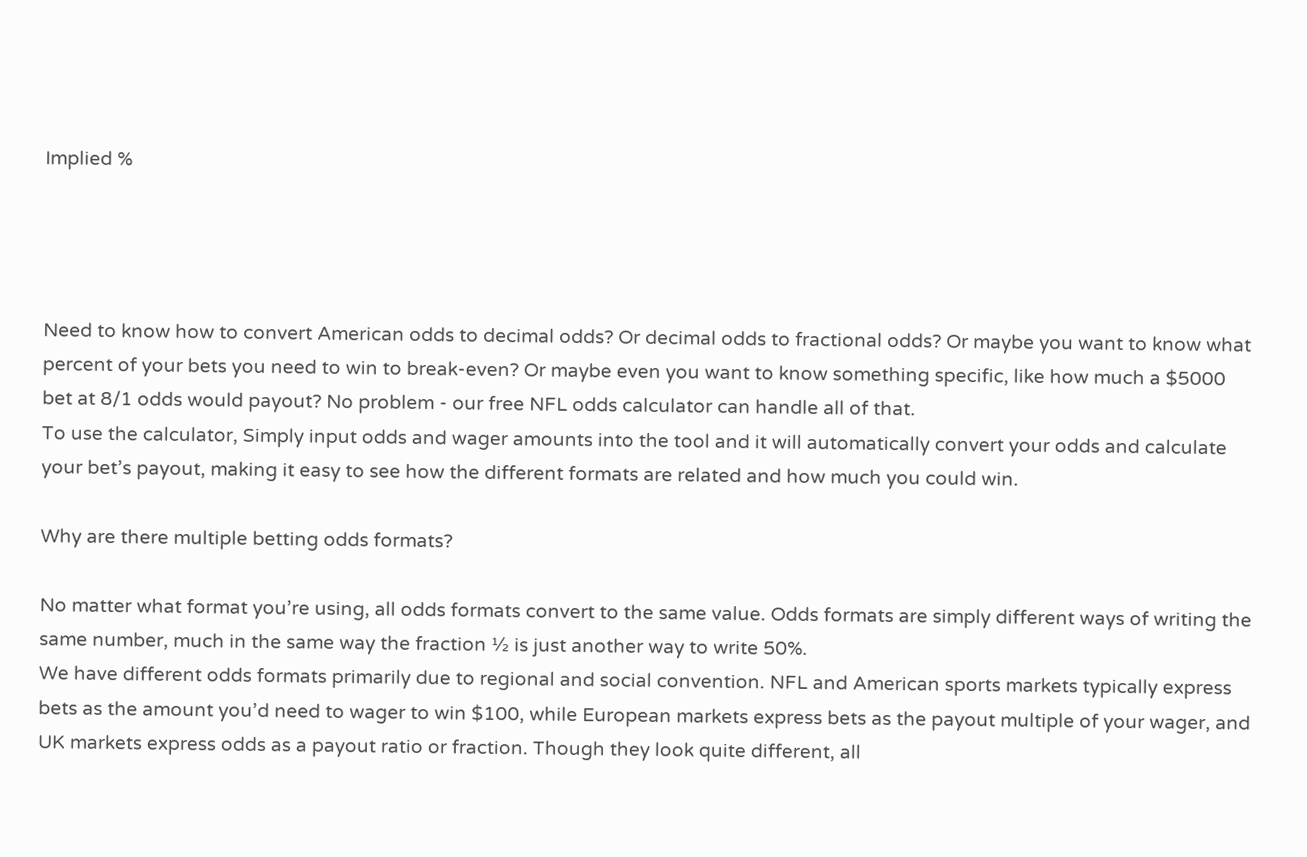Implied %




Need to know how to convert American odds to decimal odds? Or decimal odds to fractional odds? Or maybe you want to know what percent of your bets you need to win to break-even? Or maybe even you want to know something specific, like how much a $5000 bet at 8/1 odds would payout? No problem - our free NFL odds calculator can handle all of that.
To use the calculator, Simply input odds and wager amounts into the tool and it will automatically convert your odds and calculate your bet’s payout, making it easy to see how the different formats are related and how much you could win.

Why are there multiple betting odds formats?

No matter what format you’re using, all odds formats convert to the same value. Odds formats are simply different ways of writing the same number, much in the same way the fraction ½ is just another way to write 50%.
We have different odds formats primarily due to regional and social convention. NFL and American sports markets typically express bets as the amount you’d need to wager to win $100, while European markets express bets as the payout multiple of your wager, and UK markets express odds as a payout ratio or fraction. Though they look quite different, all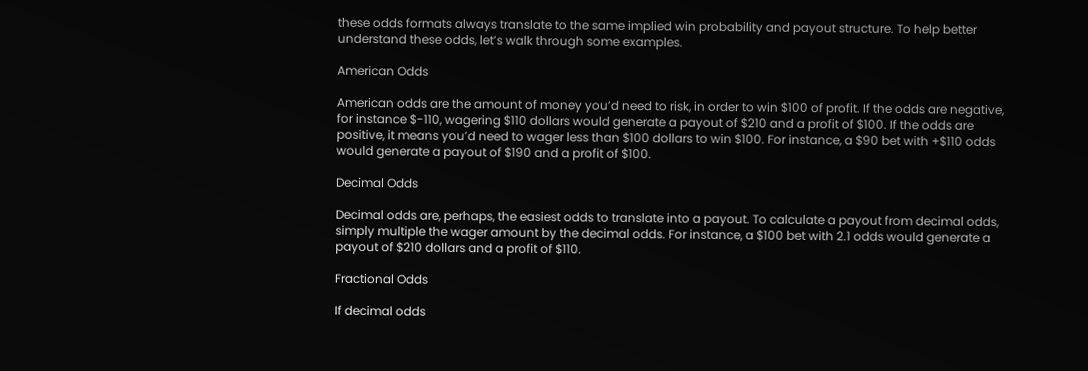these odds formats always translate to the same implied win probability and payout structure. To help better understand these odds, let’s walk through some examples.

American Odds

American odds are the amount of money you’d need to risk, in order to win $100 of profit. If the odds are negative, for instance $-110, wagering $110 dollars would generate a payout of $210 and a profit of $100. If the odds are positive, it means you’d need to wager less than $100 dollars to win $100. For instance, a $90 bet with +$110 odds would generate a payout of $190 and a profit of $100.

Decimal Odds

Decimal odds are, perhaps, the easiest odds to translate into a payout. To calculate a payout from decimal odds, simply multiple the wager amount by the decimal odds. For instance, a $100 bet with 2.1 odds would generate a payout of $210 dollars and a profit of $110.

Fractional Odds

If decimal odds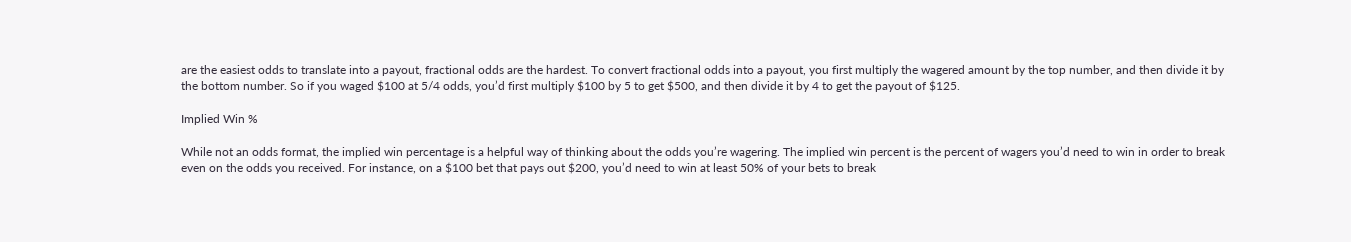are the easiest odds to translate into a payout, fractional odds are the hardest. To convert fractional odds into a payout, you first multiply the wagered amount by the top number, and then divide it by the bottom number. So if you waged $100 at 5/4 odds, you’d first multiply $100 by 5 to get $500, and then divide it by 4 to get the payout of $125.

Implied Win %

While not an odds format, the implied win percentage is a helpful way of thinking about the odds you’re wagering. The implied win percent is the percent of wagers you’d need to win in order to break even on the odds you received. For instance, on a $100 bet that pays out $200, you’d need to win at least 50% of your bets to break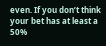even. If you don’t think your bet has at least a 50%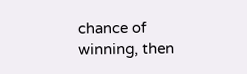chance of winning, then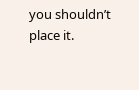you shouldn’t place it.